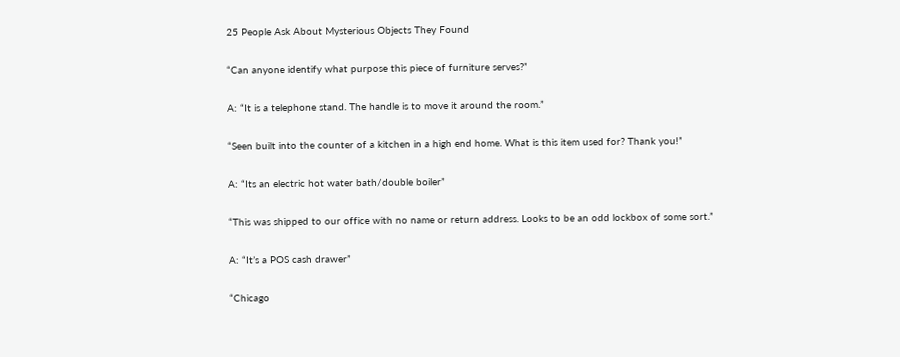25 People Ask About Mysterious Objects They Found

“Can anyone identify what purpose this piece of furniture serves?”

A: “It is a telephone stand. The handle is to move it around the room.”

“Seen built into the counter of a kitchen in a high end home. What is this item used for? Thank you!”

A: “Its an electric hot water bath/double boiler”

“This was shipped to our office with no name or return address. Looks to be an odd lockbox of some sort.”

A: “It’s a POS cash drawer”

“Chicago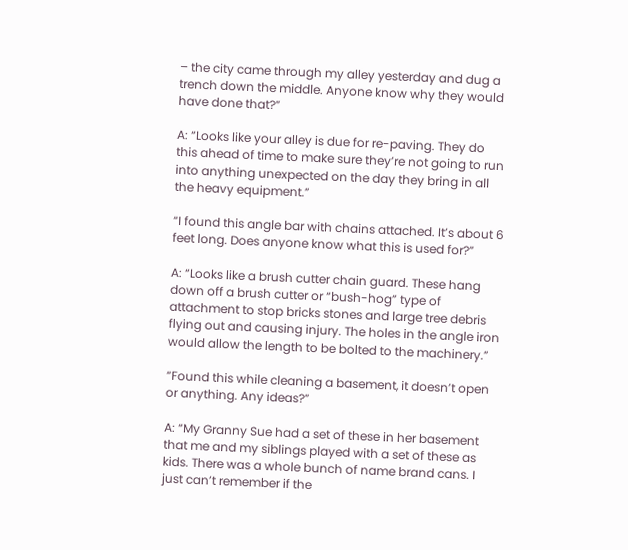– the city came through my alley yesterday and dug a trench down the middle. Anyone know why they would have done that?”

A: “Looks like your alley is due for re-paving. They do this ahead of time to make sure they’re not going to run into anything unexpected on the day they bring in all the heavy equipment.”

“I found this angle bar with chains attached. It’s about 6 feet long. Does anyone know what this is used for?”

A: “Looks like a brush cutter chain guard. These hang down off a brush cutter or “bush-hog” type of attachment to stop bricks stones and large tree debris flying out and causing injury. The holes in the angle iron would allow the length to be bolted to the machinery.”

“Found this while cleaning a basement, it doesn’t open or anything. Any ideas?”

A: “My Granny Sue had a set of these in her basement that me and my siblings played with a set of these as kids. There was a whole bunch of name brand cans. I just can’t remember if the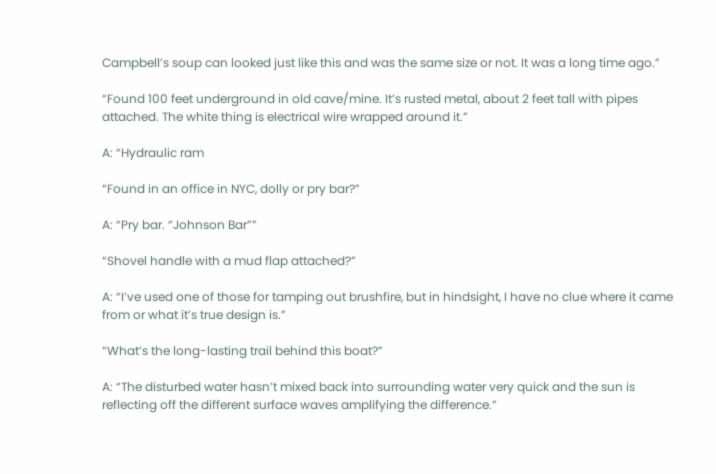Campbell’s soup can looked just like this and was the same size or not. It was a long time ago.”

“Found 100 feet underground in old cave/mine. It’s rusted metal, about 2 feet tall with pipes attached. The white thing is electrical wire wrapped around it.”

A: “Hydraulic ram

“Found in an office in NYC, dolly or pry bar?”

A: “Pry bar. “Johnson Bar””

“Shovel handle with a mud flap attached?”

A: “I’ve used one of those for tamping out brushfire, but in hindsight, I have no clue where it came from or what it’s true design is.”

“What’s the long-lasting trail behind this boat?”

A: “The disturbed water hasn’t mixed back into surrounding water very quick and the sun is reflecting off the different surface waves amplifying the difference.”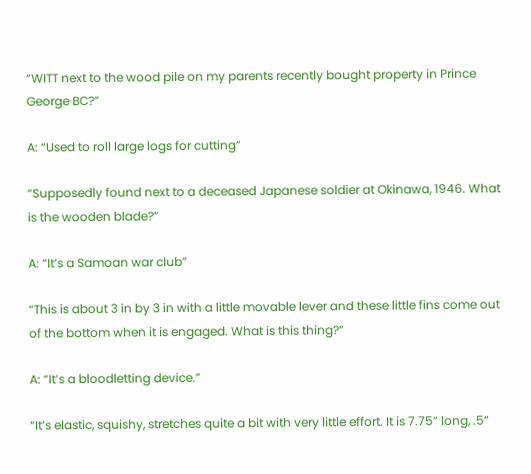“WITT next to the wood pile on my parents recently bought property in Prince George BC?”

A: “Used to roll large logs for cutting”

“Supposedly found next to a deceased Japanese soldier at Okinawa, 1946. What is the wooden blade?”

A: “It’s a Samoan war club”

“This is about 3 in by 3 in with a little movable lever and these little fins come out of the bottom when it is engaged. What is this thing?”

A: “It’s a bloodletting device.”

“It’s elastic, squishy, stretches quite a bit with very little effort. It is 7.75” long, .5”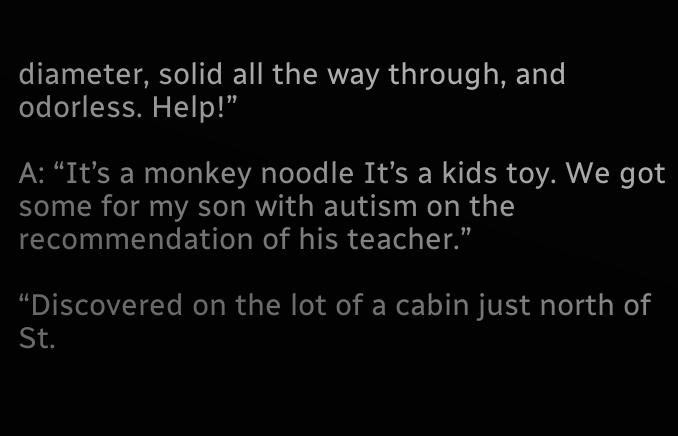diameter, solid all the way through, and odorless. Help!”

A: “It’s a monkey noodle It’s a kids toy. We got some for my son with autism on the recommendation of his teacher.”

“Discovered on the lot of a cabin just north of St.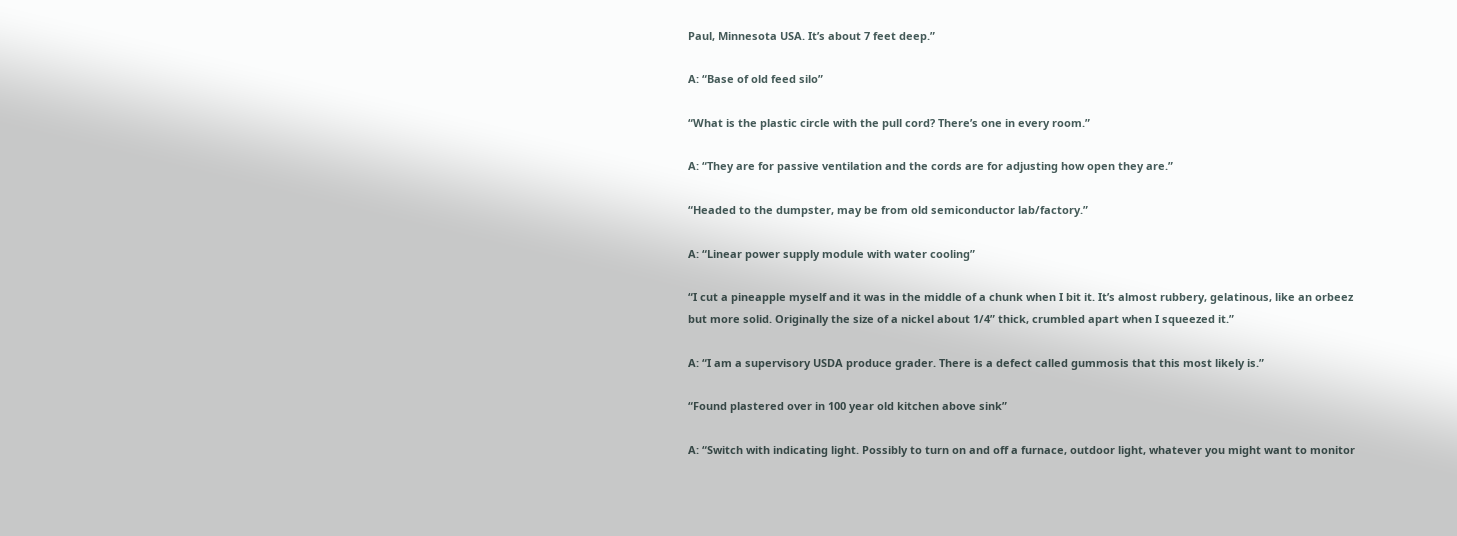Paul, Minnesota USA. It’s about 7 feet deep.”

A: “Base of old feed silo”

“What is the plastic circle with the pull cord? There’s one in every room.”

A: “They are for passive ventilation and the cords are for adjusting how open they are.”

“Headed to the dumpster, may be from old semiconductor lab/factory.”

A: “Linear power supply module with water cooling”

“I cut a pineapple myself and it was in the middle of a chunk when I bit it. It’s almost rubbery, gelatinous, like an orbeez but more solid. Originally the size of a nickel about 1/4” thick, crumbled apart when I squeezed it.”

A: “I am a supervisory USDA produce grader. There is a defect called gummosis that this most likely is.”

“Found plastered over in 100 year old kitchen above sink”

A: “Switch with indicating light. Possibly to turn on and off a furnace, outdoor light, whatever you might want to monitor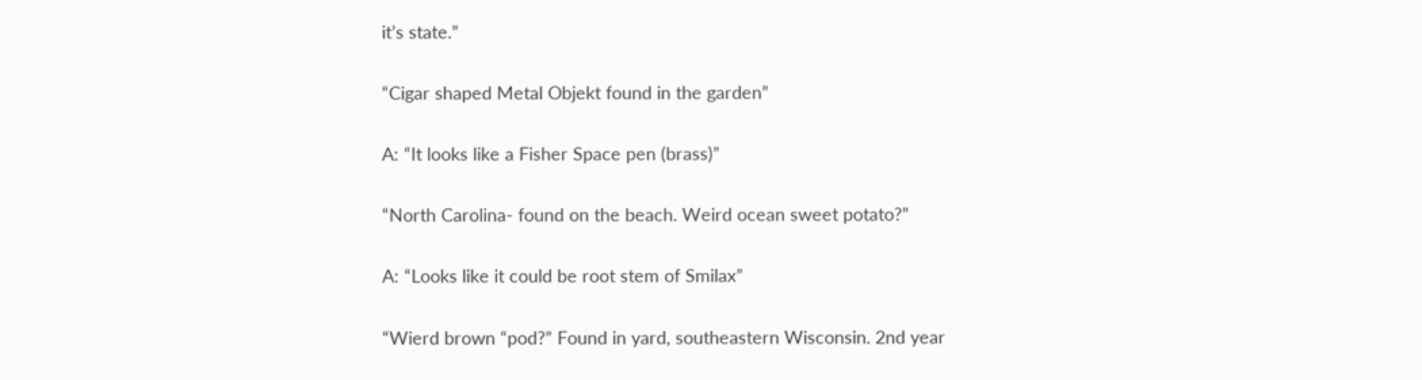it’s state.”

“Cigar shaped Metal Objekt found in the garden”

A: “It looks like a Fisher Space pen (brass)”

“North Carolina- found on the beach. Weird ocean sweet potato?”

A: “Looks like it could be root stem of Smilax”

“Wierd brown “pod?” Found in yard, southeastern Wisconsin. 2nd year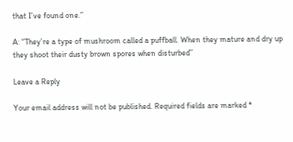that I’ve found one.”

A: “They’re a type of mushroom called a puffball. When they mature and dry up they shoot their dusty brown spores when disturbed”

Leave a Reply

Your email address will not be published. Required fields are marked *